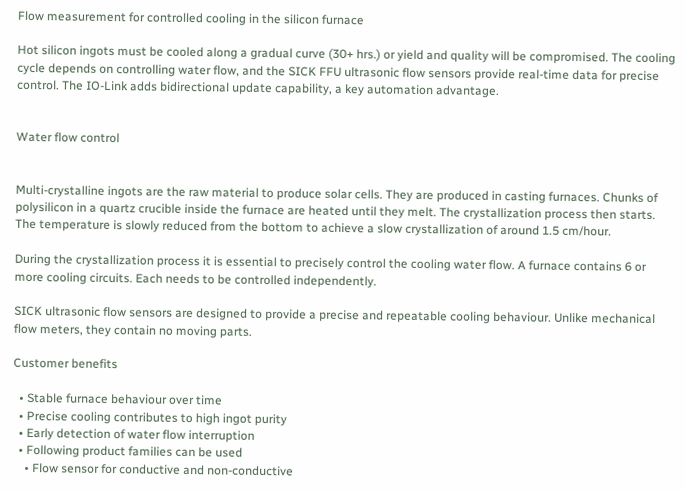Flow measurement for controlled cooling in the silicon furnace

Hot silicon ingots must be cooled along a gradual curve (30+ hrs.) or yield and quality will be compromised. The cooling cycle depends on controlling water flow, and the SICK FFU ultrasonic flow sensors provide real-time data for precise control. The IO-Link adds bidirectional update capability, a key automation advantage.


Water flow control


Multi-crystalline ingots are the raw material to produce solar cells. They are produced in casting furnaces. Chunks of polysilicon in a quartz crucible inside the furnace are heated until they melt. The crystallization process then starts. The temperature is slowly reduced from the bottom to achieve a slow crystallization of around 1.5 cm/hour.

During the crystallization process it is essential to precisely control the cooling water flow. A furnace contains 6 or more cooling circuits. Each needs to be controlled independently.

SICK ultrasonic flow sensors are designed to provide a precise and repeatable cooling behaviour. Unlike mechanical flow meters, they contain no moving parts.

Customer benefits

  • Stable furnace behaviour over time
  • Precise cooling contributes to high ingot purity
  • Early detection of water flow interruption
  • Following product families can be used
    • Flow sensor for conductive and non-conductive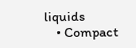liquids
    • Compact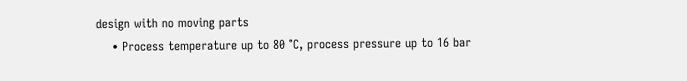design with no moving parts
    • Process temperature up to 80 °C, process pressure up to 16 bar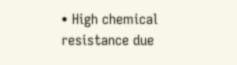• High chemical resistance due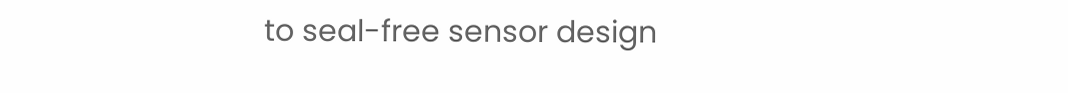to seal-free sensor design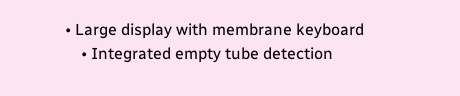• Large display with membrane keyboard
    • Integrated empty tube detection